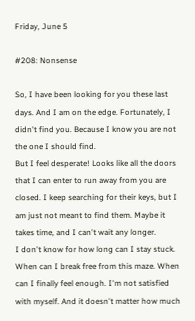Friday, June 5

#208: Nonsense

So, I have been looking for you these last days. And I am on the edge. Fortunately, I didn't find you. Because I know you are not the one I should find.
But I feel desperate! Looks like all the doors that I can enter to run away from you are closed. I keep searching for their keys, but I am just not meant to find them. Maybe it takes time, and I can't wait any longer.
I don't know for how long can I stay stuck. When can I break free from this maze. When can I finally feel enough. I'm not satisfied with myself. And it doesn't matter how much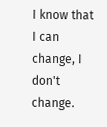I know that I can change, I don't change.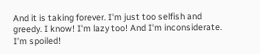And it is taking forever. I'm just too selfish and greedy. I know! I'm lazy too! And I'm inconsiderate. I'm spoiled!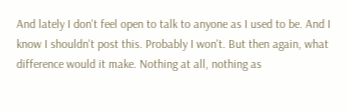And lately I don't feel open to talk to anyone as I used to be. And I know I shouldn't post this. Probably I won't. But then again, what difference would it make. Nothing at all, nothing as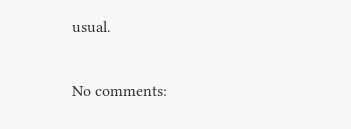usual.

No comments: